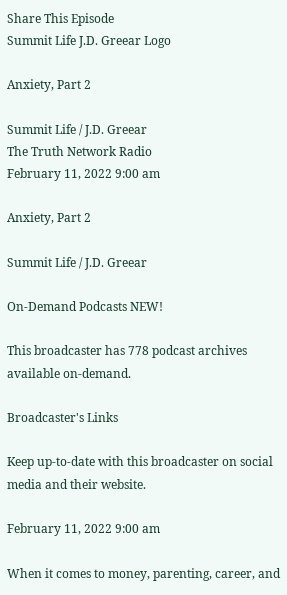Share This Episode
Summit Life J.D. Greear Logo

Anxiety, Part 2

Summit Life / J.D. Greear
The Truth Network Radio
February 11, 2022 9:00 am

Anxiety, Part 2

Summit Life / J.D. Greear

On-Demand Podcasts NEW!

This broadcaster has 778 podcast archives available on-demand.

Broadcaster's Links

Keep up-to-date with this broadcaster on social media and their website.

February 11, 2022 9:00 am

When it comes to money, parenting, career, and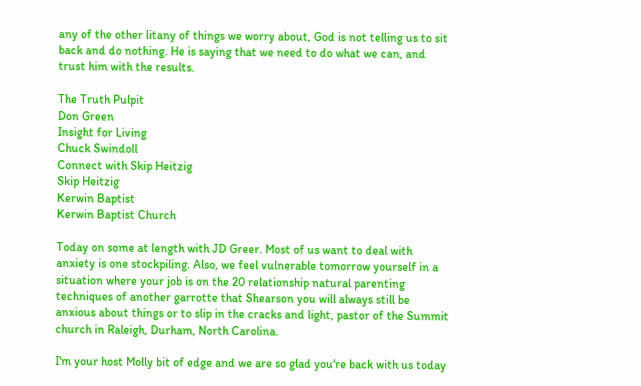any of the other litany of things we worry about, God is not telling us to sit back and do nothing. He is saying that we need to do what we can, and trust him with the results.

The Truth Pulpit
Don Green
Insight for Living
Chuck Swindoll
Connect with Skip Heitzig
Skip Heitzig
Kerwin Baptist
Kerwin Baptist Church

Today on some at length with JD Greer. Most of us want to deal with anxiety is one stockpiling. Also, we feel vulnerable tomorrow yourself in a situation where your job is on the 20 relationship natural parenting techniques of another garrotte that Shearson you will always still be anxious about things or to slip in the cracks and light, pastor of the Summit church in Raleigh, Durham, North Carolina.

I'm your host Molly bit of edge and we are so glad you're back with us today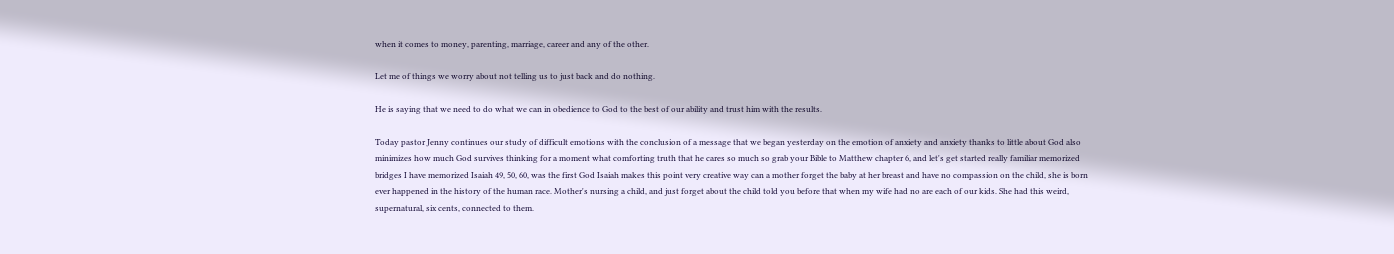when it comes to money, parenting, marriage, career and any of the other.

Let me of things we worry about not telling us to just back and do nothing.

He is saying that we need to do what we can in obedience to God to the best of our ability and trust him with the results.

Today pastor Jenny continues our study of difficult emotions with the conclusion of a message that we began yesterday on the emotion of anxiety and anxiety thanks to little about God also minimizes how much God survives thinking for a moment what comforting truth that he cares so much so grab your Bible to Matthew chapter 6, and let's get started really familiar memorized bridges I have memorized Isaiah 49, 50, 60, was the first God Isaiah makes this point very creative way can a mother forget the baby at her breast and have no compassion on the child, she is born ever happened in the history of the human race. Mother's nursing a child, and just forget about the child told you before that when my wife had no are each of our kids. She had this weird, supernatural, six cents, connected to them.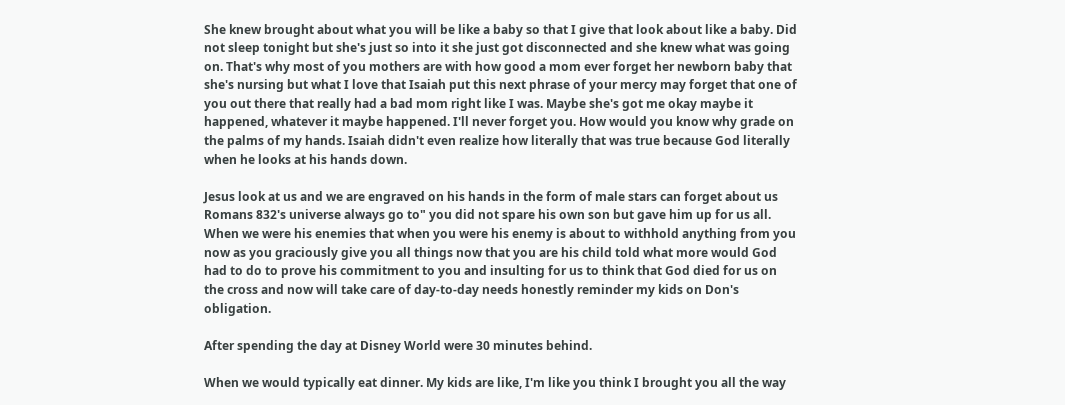She knew brought about what you will be like a baby so that I give that look about like a baby. Did not sleep tonight but she's just so into it she just got disconnected and she knew what was going on. That's why most of you mothers are with how good a mom ever forget her newborn baby that she's nursing but what I love that Isaiah put this next phrase of your mercy may forget that one of you out there that really had a bad mom right like I was. Maybe she's got me okay maybe it happened, whatever it maybe happened. I'll never forget you. How would you know why grade on the palms of my hands. Isaiah didn't even realize how literally that was true because God literally when he looks at his hands down.

Jesus look at us and we are engraved on his hands in the form of male stars can forget about us Romans 832's universe always go to" you did not spare his own son but gave him up for us all. When we were his enemies that when you were his enemy is about to withhold anything from you now as you graciously give you all things now that you are his child told what more would God had to do to prove his commitment to you and insulting for us to think that God died for us on the cross and now will take care of day-to-day needs honestly reminder my kids on Don's obligation.

After spending the day at Disney World were 30 minutes behind.

When we would typically eat dinner. My kids are like, I'm like you think I brought you all the way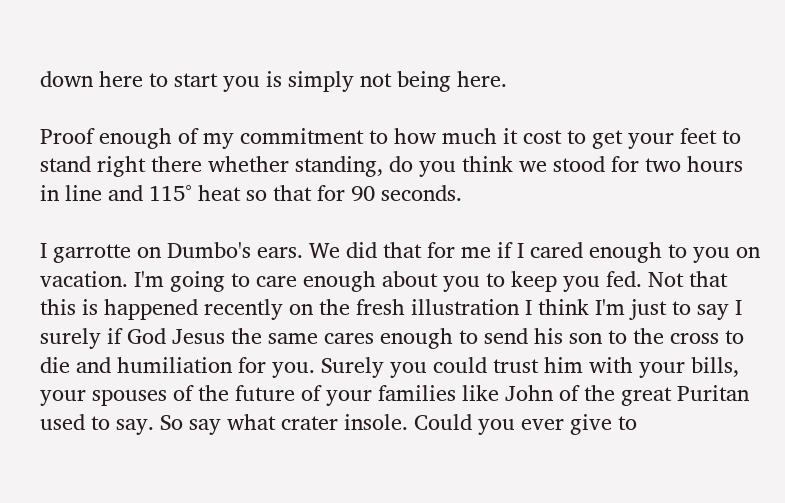down here to start you is simply not being here.

Proof enough of my commitment to how much it cost to get your feet to stand right there whether standing, do you think we stood for two hours in line and 115° heat so that for 90 seconds.

I garrotte on Dumbo's ears. We did that for me if I cared enough to you on vacation. I'm going to care enough about you to keep you fed. Not that this is happened recently on the fresh illustration I think I'm just to say I surely if God Jesus the same cares enough to send his son to the cross to die and humiliation for you. Surely you could trust him with your bills, your spouses of the future of your families like John of the great Puritan used to say. So say what crater insole. Could you ever give to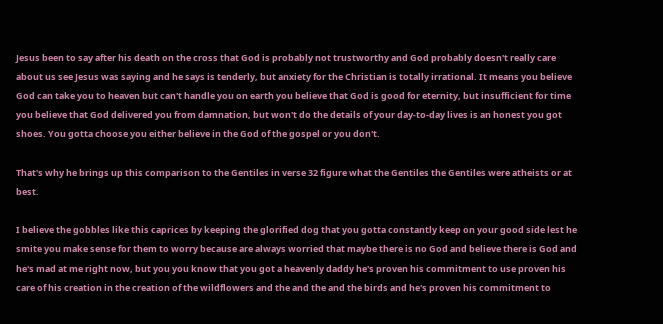Jesus been to say after his death on the cross that God is probably not trustworthy and God probably doesn't really care about us see Jesus was saying and he says is tenderly, but anxiety for the Christian is totally irrational. It means you believe God can take you to heaven but can't handle you on earth you believe that God is good for eternity, but insufficient for time you believe that God delivered you from damnation, but won't do the details of your day-to-day lives is an honest you got shoes. You gotta choose you either believe in the God of the gospel or you don't.

That's why he brings up this comparison to the Gentiles in verse 32 figure what the Gentiles the Gentiles were atheists or at best.

I believe the gobbles like this caprices by keeping the glorified dog that you gotta constantly keep on your good side lest he smite you make sense for them to worry because are always worried that maybe there is no God and believe there is God and he's mad at me right now, but you you know that you got a heavenly daddy he's proven his commitment to use proven his care of his creation in the creation of the wildflowers and the and the and the birds and he's proven his commitment to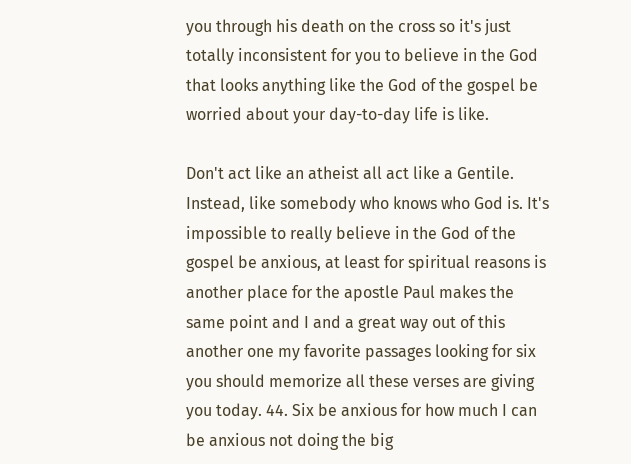you through his death on the cross so it's just totally inconsistent for you to believe in the God that looks anything like the God of the gospel be worried about your day-to-day life is like.

Don't act like an atheist all act like a Gentile. Instead, like somebody who knows who God is. It's impossible to really believe in the God of the gospel be anxious, at least for spiritual reasons is another place for the apostle Paul makes the same point and I and a great way out of this another one my favorite passages looking for six you should memorize all these verses are giving you today. 44. Six be anxious for how much I can be anxious not doing the big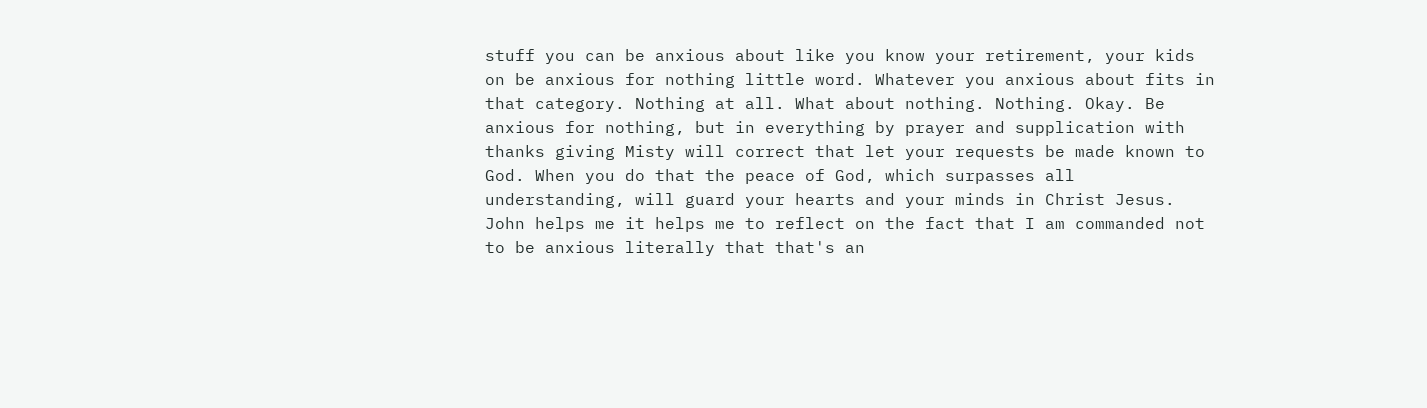stuff you can be anxious about like you know your retirement, your kids on be anxious for nothing little word. Whatever you anxious about fits in that category. Nothing at all. What about nothing. Nothing. Okay. Be anxious for nothing, but in everything by prayer and supplication with thanks giving Misty will correct that let your requests be made known to God. When you do that the peace of God, which surpasses all understanding, will guard your hearts and your minds in Christ Jesus. John helps me it helps me to reflect on the fact that I am commanded not to be anxious literally that that's an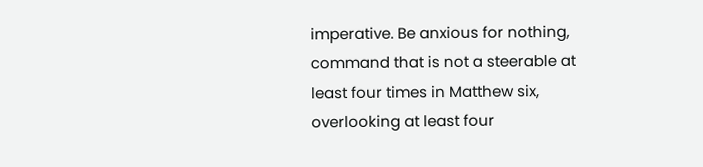imperative. Be anxious for nothing, command that is not a steerable at least four times in Matthew six, overlooking at least four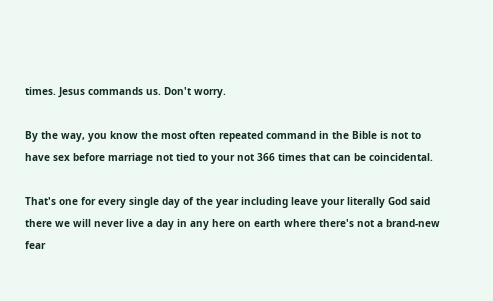times. Jesus commands us. Don't worry.

By the way, you know the most often repeated command in the Bible is not to have sex before marriage not tied to your not 366 times that can be coincidental.

That's one for every single day of the year including leave your literally God said there we will never live a day in any here on earth where there's not a brand-new fear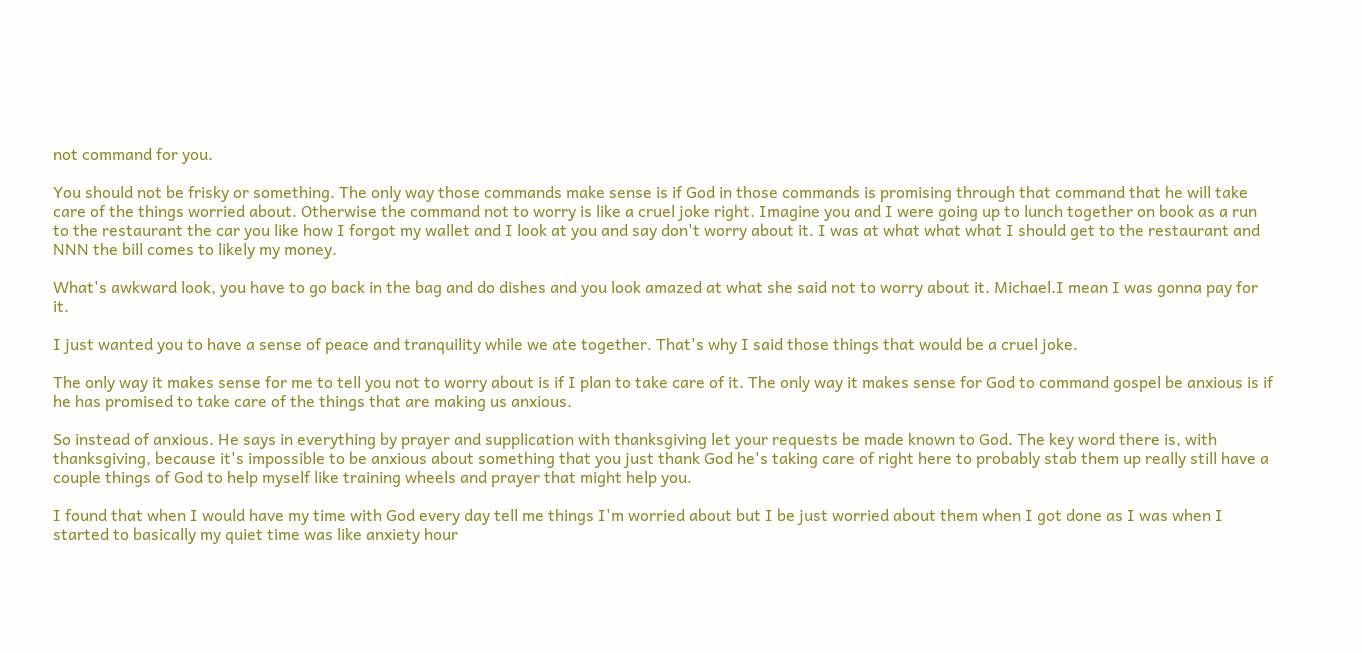not command for you.

You should not be frisky or something. The only way those commands make sense is if God in those commands is promising through that command that he will take care of the things worried about. Otherwise the command not to worry is like a cruel joke right. Imagine you and I were going up to lunch together on book as a run to the restaurant the car you like how I forgot my wallet and I look at you and say don't worry about it. I was at what what what I should get to the restaurant and NNN the bill comes to likely my money.

What's awkward look, you have to go back in the bag and do dishes and you look amazed at what she said not to worry about it. Michael.I mean I was gonna pay for it.

I just wanted you to have a sense of peace and tranquility while we ate together. That's why I said those things that would be a cruel joke.

The only way it makes sense for me to tell you not to worry about is if I plan to take care of it. The only way it makes sense for God to command gospel be anxious is if he has promised to take care of the things that are making us anxious.

So instead of anxious. He says in everything by prayer and supplication with thanksgiving let your requests be made known to God. The key word there is, with thanksgiving, because it's impossible to be anxious about something that you just thank God he's taking care of right here to probably stab them up really still have a couple things of God to help myself like training wheels and prayer that might help you.

I found that when I would have my time with God every day tell me things I'm worried about but I be just worried about them when I got done as I was when I started to basically my quiet time was like anxiety hour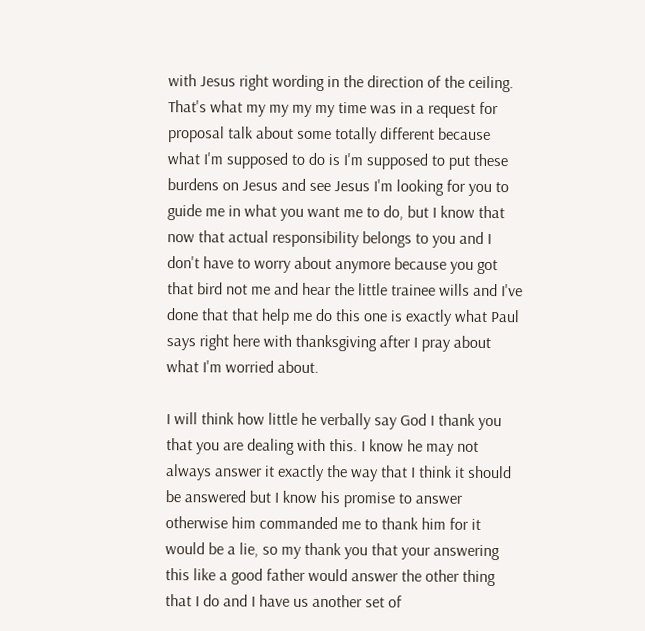with Jesus right wording in the direction of the ceiling. That's what my my my my time was in a request for proposal talk about some totally different because what I'm supposed to do is I'm supposed to put these burdens on Jesus and see Jesus I'm looking for you to guide me in what you want me to do, but I know that now that actual responsibility belongs to you and I don't have to worry about anymore because you got that bird not me and hear the little trainee wills and I've done that that help me do this one is exactly what Paul says right here with thanksgiving after I pray about what I'm worried about.

I will think how little he verbally say God I thank you that you are dealing with this. I know he may not always answer it exactly the way that I think it should be answered but I know his promise to answer otherwise him commanded me to thank him for it would be a lie, so my thank you that your answering this like a good father would answer the other thing that I do and I have us another set of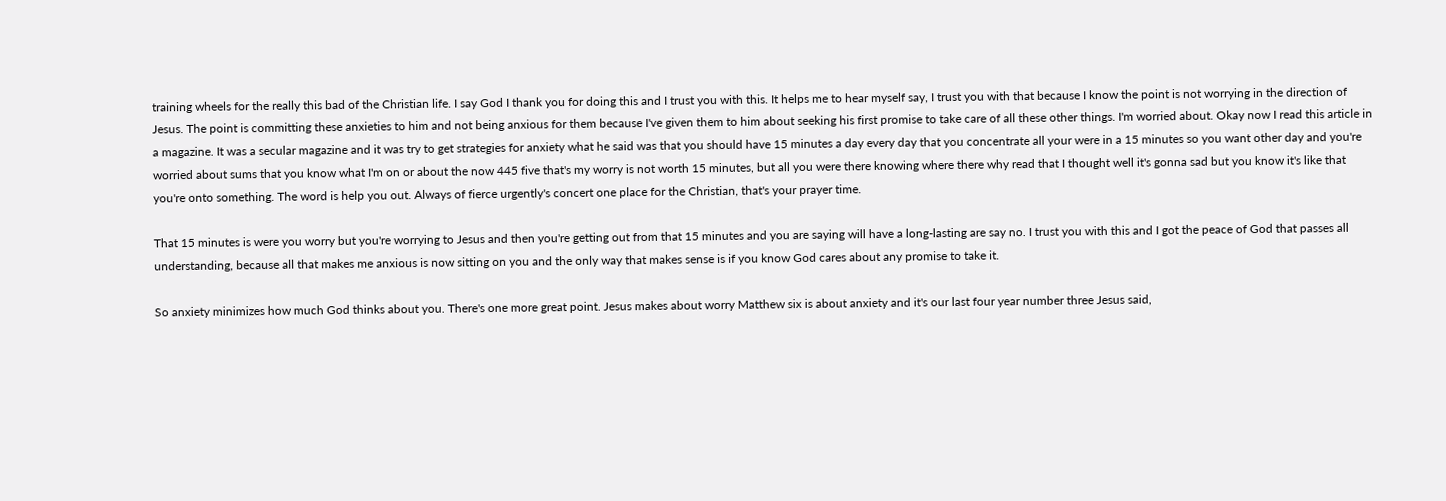training wheels for the really this bad of the Christian life. I say God I thank you for doing this and I trust you with this. It helps me to hear myself say, I trust you with that because I know the point is not worrying in the direction of Jesus. The point is committing these anxieties to him and not being anxious for them because I've given them to him about seeking his first promise to take care of all these other things. I'm worried about. Okay now I read this article in a magazine. It was a secular magazine and it was try to get strategies for anxiety what he said was that you should have 15 minutes a day every day that you concentrate all your were in a 15 minutes so you want other day and you're worried about sums that you know what I'm on or about the now 445 five that's my worry is not worth 15 minutes, but all you were there knowing where there why read that I thought well it's gonna sad but you know it's like that you're onto something. The word is help you out. Always of fierce urgently's concert one place for the Christian, that's your prayer time.

That 15 minutes is were you worry but you're worrying to Jesus and then you're getting out from that 15 minutes and you are saying will have a long-lasting are say no. I trust you with this and I got the peace of God that passes all understanding, because all that makes me anxious is now sitting on you and the only way that makes sense is if you know God cares about any promise to take it.

So anxiety minimizes how much God thinks about you. There's one more great point. Jesus makes about worry Matthew six is about anxiety and it's our last four year number three Jesus said,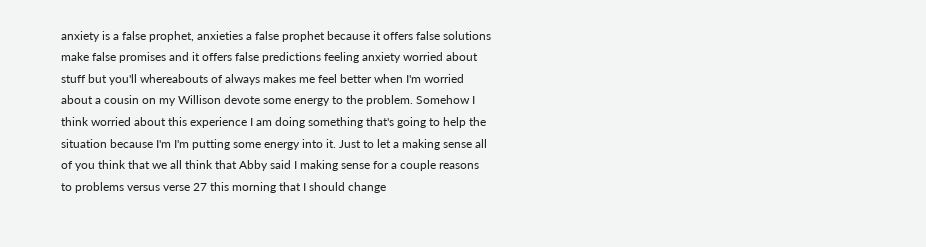anxiety is a false prophet, anxieties a false prophet because it offers false solutions make false promises and it offers false predictions feeling anxiety worried about stuff but you'll whereabouts of always makes me feel better when I'm worried about a cousin on my Willison devote some energy to the problem. Somehow I think worried about this experience I am doing something that's going to help the situation because I'm I'm putting some energy into it. Just to let a making sense all of you think that we all think that Abby said I making sense for a couple reasons to problems versus verse 27 this morning that I should change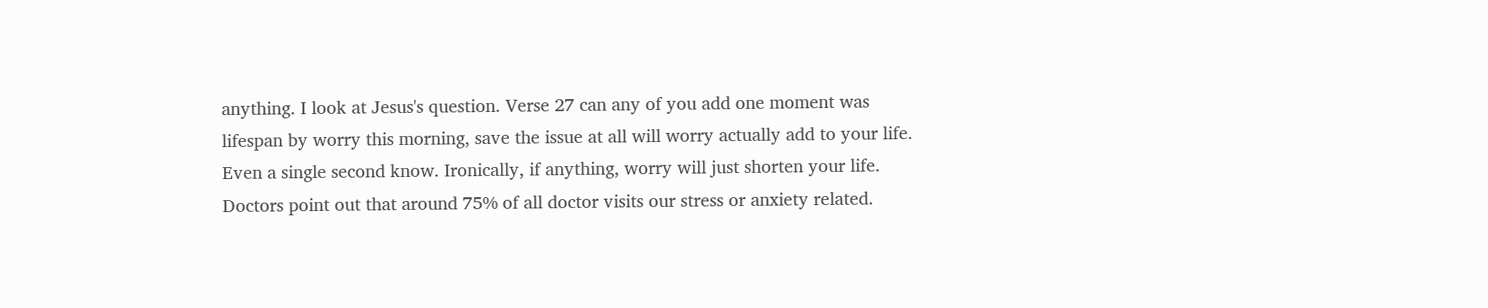anything. I look at Jesus's question. Verse 27 can any of you add one moment was lifespan by worry this morning, save the issue at all will worry actually add to your life. Even a single second know. Ironically, if anything, worry will just shorten your life. Doctors point out that around 75% of all doctor visits our stress or anxiety related.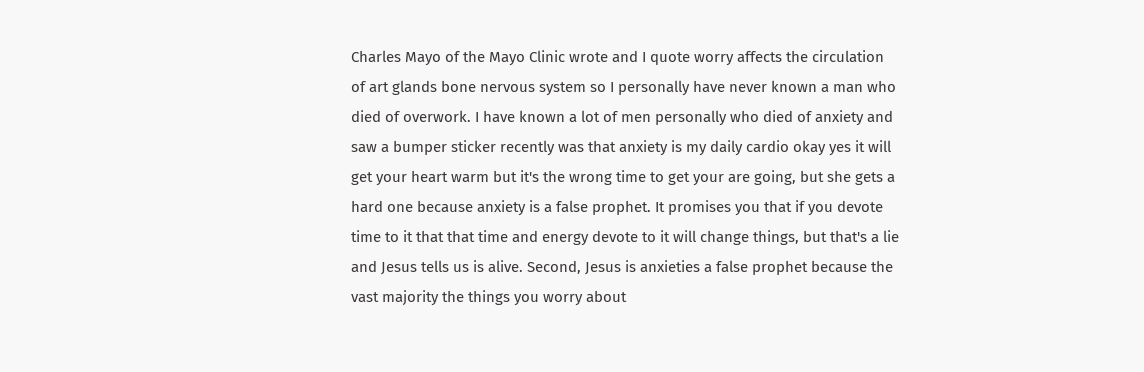Charles Mayo of the Mayo Clinic wrote and I quote worry affects the circulation of art glands bone nervous system so I personally have never known a man who died of overwork. I have known a lot of men personally who died of anxiety and saw a bumper sticker recently was that anxiety is my daily cardio okay yes it will get your heart warm but it's the wrong time to get your are going, but she gets a hard one because anxiety is a false prophet. It promises you that if you devote time to it that that time and energy devote to it will change things, but that's a lie and Jesus tells us is alive. Second, Jesus is anxieties a false prophet because the vast majority the things you worry about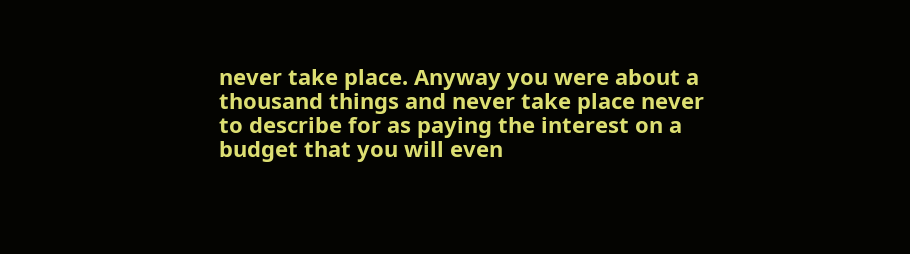never take place. Anyway you were about a thousand things and never take place never to describe for as paying the interest on a budget that you will even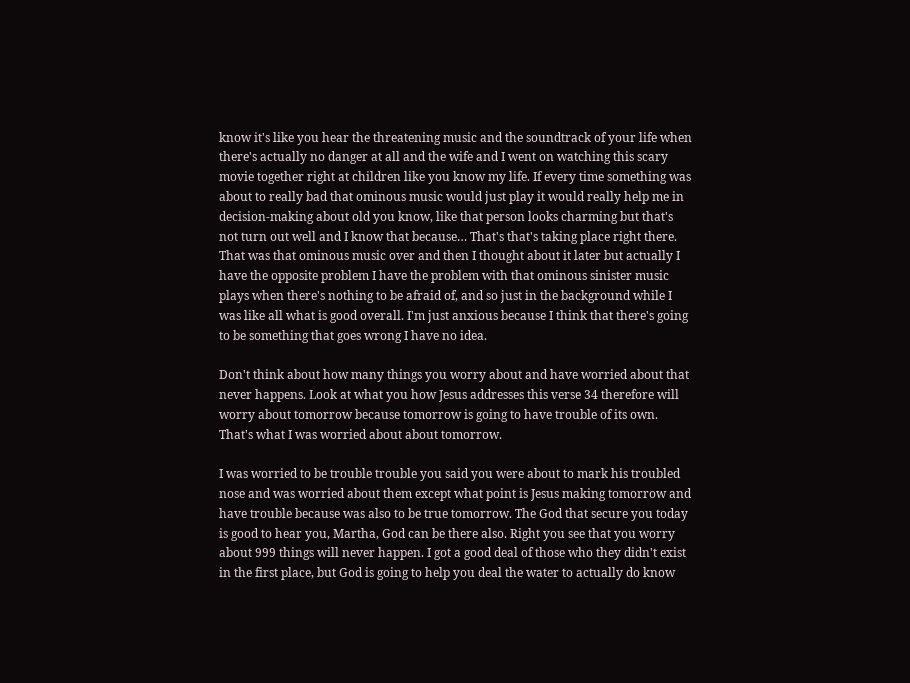know it's like you hear the threatening music and the soundtrack of your life when there's actually no danger at all and the wife and I went on watching this scary movie together right at children like you know my life. If every time something was about to really bad that ominous music would just play it would really help me in decision-making about old you know, like that person looks charming but that's not turn out well and I know that because… That's that's taking place right there. That was that ominous music over and then I thought about it later but actually I have the opposite problem I have the problem with that ominous sinister music plays when there's nothing to be afraid of, and so just in the background while I was like all what is good overall. I'm just anxious because I think that there's going to be something that goes wrong I have no idea.

Don't think about how many things you worry about and have worried about that never happens. Look at what you how Jesus addresses this verse 34 therefore will worry about tomorrow because tomorrow is going to have trouble of its own. That's what I was worried about about tomorrow.

I was worried to be trouble trouble you said you were about to mark his troubled nose and was worried about them except what point is Jesus making tomorrow and have trouble because was also to be true tomorrow. The God that secure you today is good to hear you, Martha, God can be there also. Right you see that you worry about 999 things will never happen. I got a good deal of those who they didn't exist in the first place, but God is going to help you deal the water to actually do know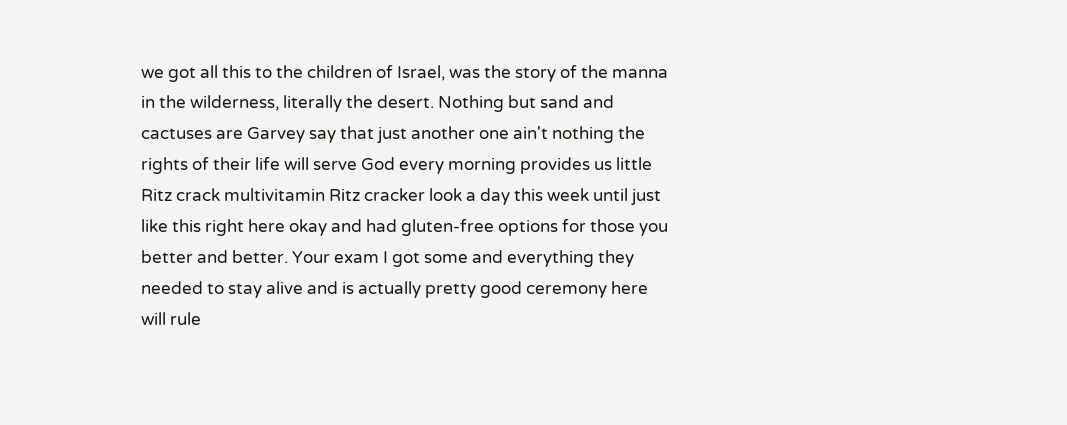we got all this to the children of Israel, was the story of the manna in the wilderness, literally the desert. Nothing but sand and cactuses are Garvey say that just another one ain't nothing the rights of their life will serve God every morning provides us little Ritz crack multivitamin Ritz cracker look a day this week until just like this right here okay and had gluten-free options for those you better and better. Your exam I got some and everything they needed to stay alive and is actually pretty good ceremony here will rule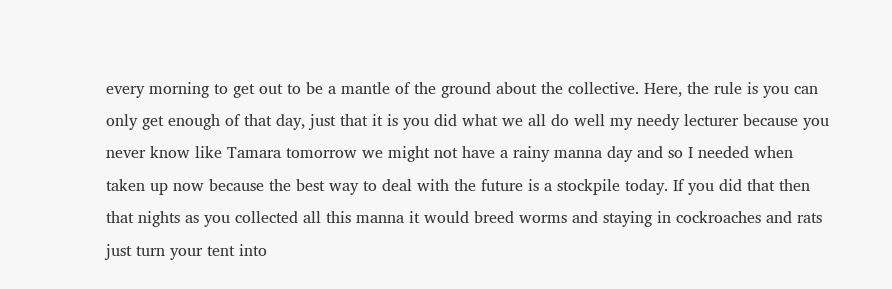every morning to get out to be a mantle of the ground about the collective. Here, the rule is you can only get enough of that day, just that it is you did what we all do well my needy lecturer because you never know like Tamara tomorrow we might not have a rainy manna day and so I needed when taken up now because the best way to deal with the future is a stockpile today. If you did that then that nights as you collected all this manna it would breed worms and staying in cockroaches and rats just turn your tent into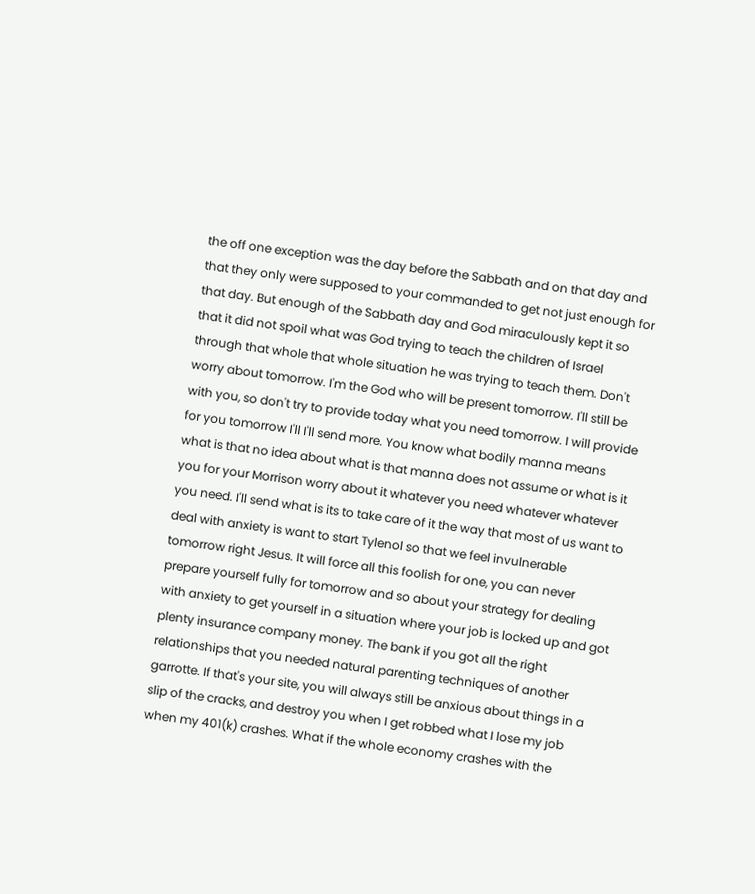the off one exception was the day before the Sabbath and on that day and that they only were supposed to your commanded to get not just enough for that day. But enough of the Sabbath day and God miraculously kept it so that it did not spoil what was God trying to teach the children of Israel through that whole that whole situation he was trying to teach them. Don't worry about tomorrow. I'm the God who will be present tomorrow. I'll still be with you, so don't try to provide today what you need tomorrow. I will provide for you tomorrow I'll I'll send more. You know what bodily manna means what is that no idea about what is that manna does not assume or what is it you for your Morrison worry about it whatever you need whatever whatever you need. I'll send what is its to take care of it the way that most of us want to deal with anxiety is want to start Tylenol so that we feel invulnerable tomorrow right Jesus. It will force all this foolish for one, you can never prepare yourself fully for tomorrow and so about your strategy for dealing with anxiety to get yourself in a situation where your job is locked up and got plenty insurance company money. The bank if you got all the right relationships that you needed natural parenting techniques of another garrotte. If that's your site, you will always still be anxious about things in a slip of the cracks, and destroy you when I get robbed what I lose my job when my 401(k) crashes. What if the whole economy crashes with the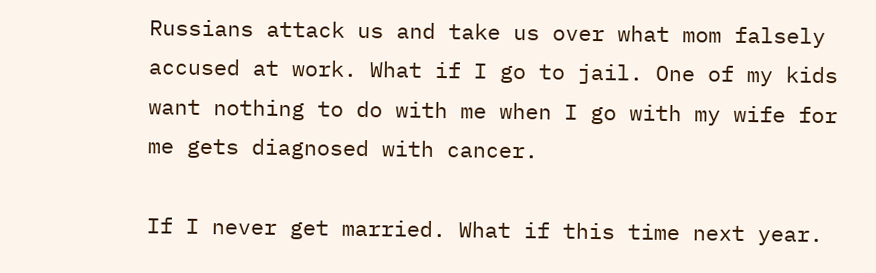Russians attack us and take us over what mom falsely accused at work. What if I go to jail. One of my kids want nothing to do with me when I go with my wife for me gets diagnosed with cancer.

If I never get married. What if this time next year.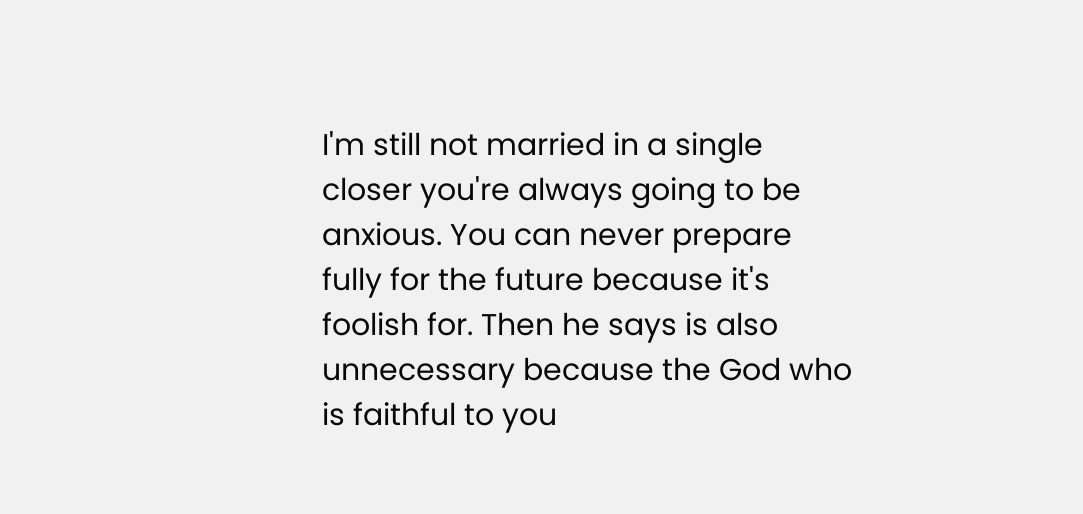I'm still not married in a single closer you're always going to be anxious. You can never prepare fully for the future because it's foolish for. Then he says is also unnecessary because the God who is faithful to you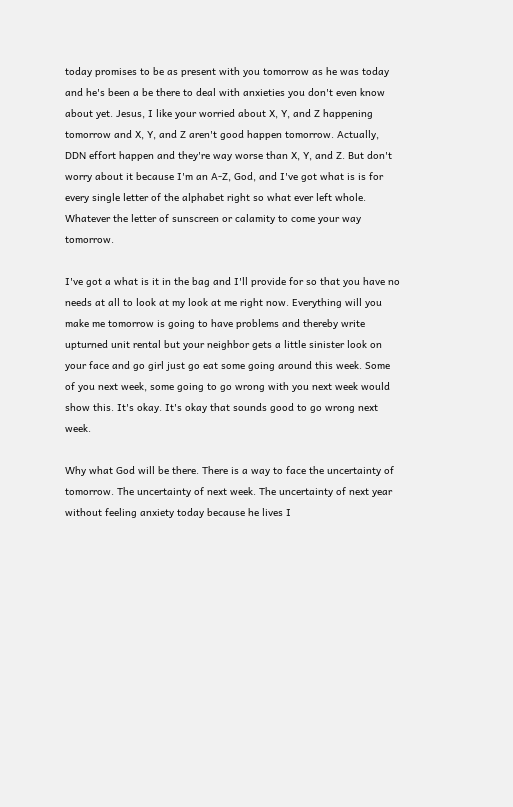today promises to be as present with you tomorrow as he was today and he's been a be there to deal with anxieties you don't even know about yet. Jesus, I like your worried about X, Y, and Z happening tomorrow and X, Y, and Z aren't good happen tomorrow. Actually, DDN effort happen and they're way worse than X, Y, and Z. But don't worry about it because I'm an A-Z, God, and I've got what is is for every single letter of the alphabet right so what ever left whole. Whatever the letter of sunscreen or calamity to come your way tomorrow.

I've got a what is it in the bag and I'll provide for so that you have no needs at all to look at my look at me right now. Everything will you make me tomorrow is going to have problems and thereby write upturned unit rental but your neighbor gets a little sinister look on your face and go girl just go eat some going around this week. Some of you next week, some going to go wrong with you next week would show this. It's okay. It's okay that sounds good to go wrong next week.

Why what God will be there. There is a way to face the uncertainty of tomorrow. The uncertainty of next week. The uncertainty of next year without feeling anxiety today because he lives I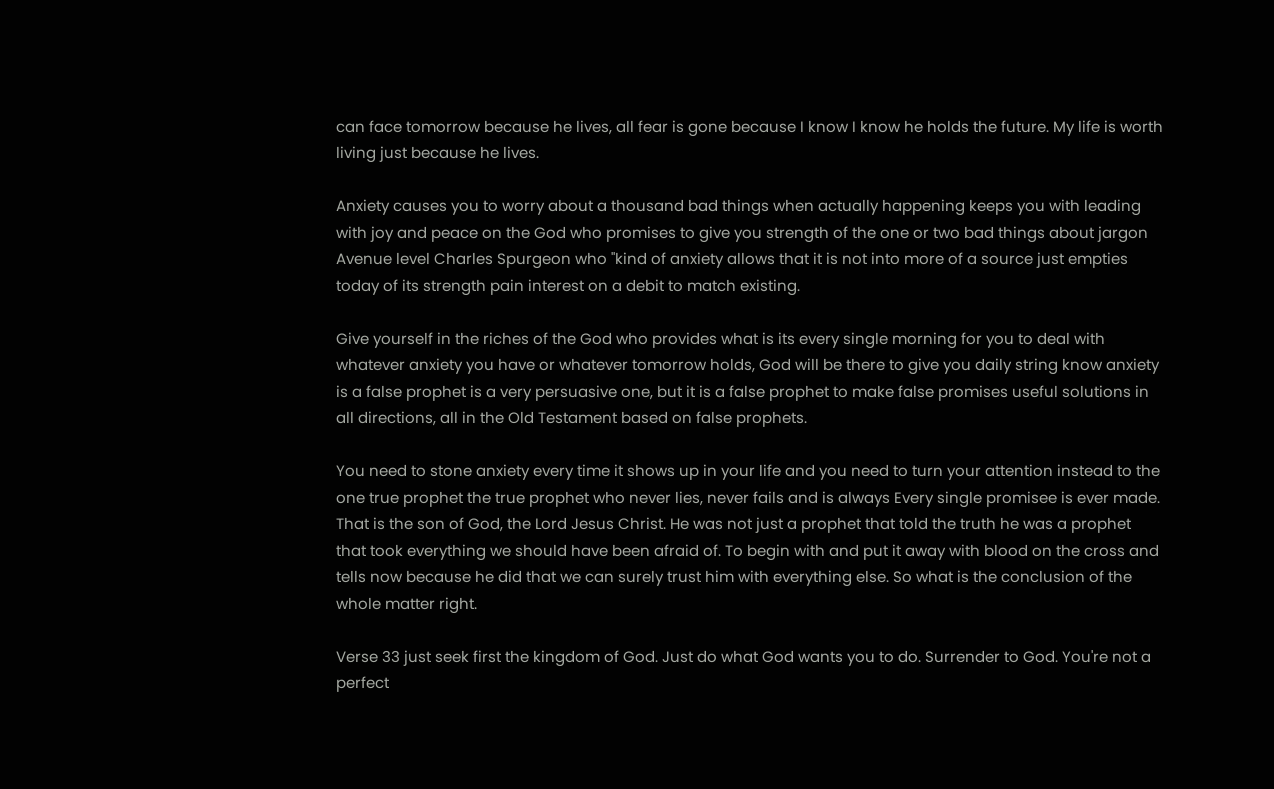can face tomorrow because he lives, all fear is gone because I know I know he holds the future. My life is worth living just because he lives.

Anxiety causes you to worry about a thousand bad things when actually happening keeps you with leading with joy and peace on the God who promises to give you strength of the one or two bad things about jargon Avenue level Charles Spurgeon who "kind of anxiety allows that it is not into more of a source just empties today of its strength pain interest on a debit to match existing.

Give yourself in the riches of the God who provides what is its every single morning for you to deal with whatever anxiety you have or whatever tomorrow holds, God will be there to give you daily string know anxiety is a false prophet is a very persuasive one, but it is a false prophet to make false promises useful solutions in all directions, all in the Old Testament based on false prophets.

You need to stone anxiety every time it shows up in your life and you need to turn your attention instead to the one true prophet the true prophet who never lies, never fails and is always Every single promisee is ever made. That is the son of God, the Lord Jesus Christ. He was not just a prophet that told the truth he was a prophet that took everything we should have been afraid of. To begin with and put it away with blood on the cross and tells now because he did that we can surely trust him with everything else. So what is the conclusion of the whole matter right.

Verse 33 just seek first the kingdom of God. Just do what God wants you to do. Surrender to God. You're not a perfect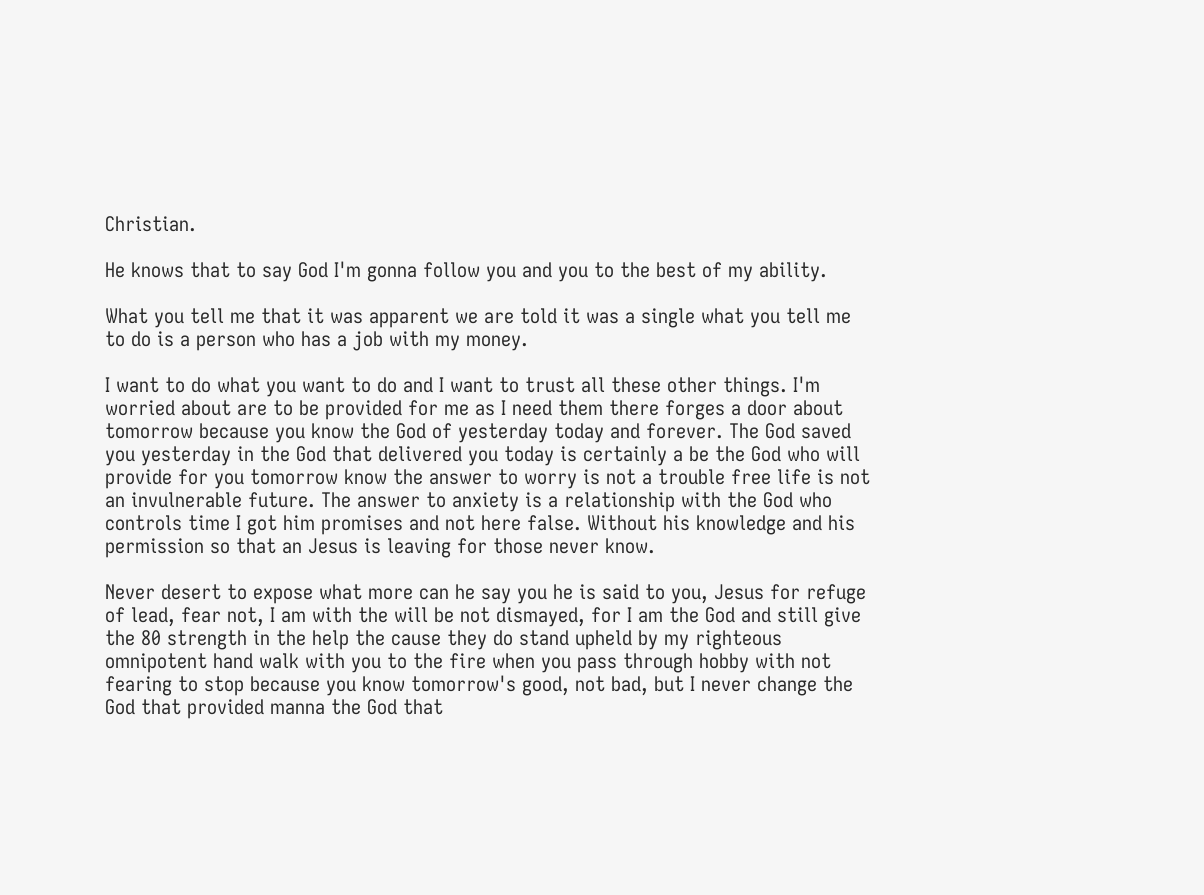Christian.

He knows that to say God I'm gonna follow you and you to the best of my ability.

What you tell me that it was apparent we are told it was a single what you tell me to do is a person who has a job with my money.

I want to do what you want to do and I want to trust all these other things. I'm worried about are to be provided for me as I need them there forges a door about tomorrow because you know the God of yesterday today and forever. The God saved you yesterday in the God that delivered you today is certainly a be the God who will provide for you tomorrow know the answer to worry is not a trouble free life is not an invulnerable future. The answer to anxiety is a relationship with the God who controls time I got him promises and not here false. Without his knowledge and his permission so that an Jesus is leaving for those never know.

Never desert to expose what more can he say you he is said to you, Jesus for refuge of lead, fear not, I am with the will be not dismayed, for I am the God and still give the 80 strength in the help the cause they do stand upheld by my righteous omnipotent hand walk with you to the fire when you pass through hobby with not fearing to stop because you know tomorrow's good, not bad, but I never change the God that provided manna the God that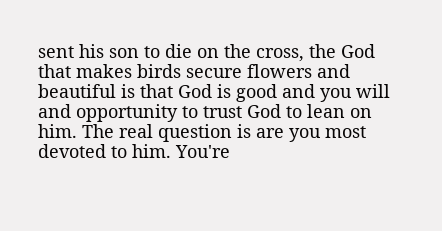sent his son to die on the cross, the God that makes birds secure flowers and beautiful is that God is good and you will and opportunity to trust God to lean on him. The real question is are you most devoted to him. You're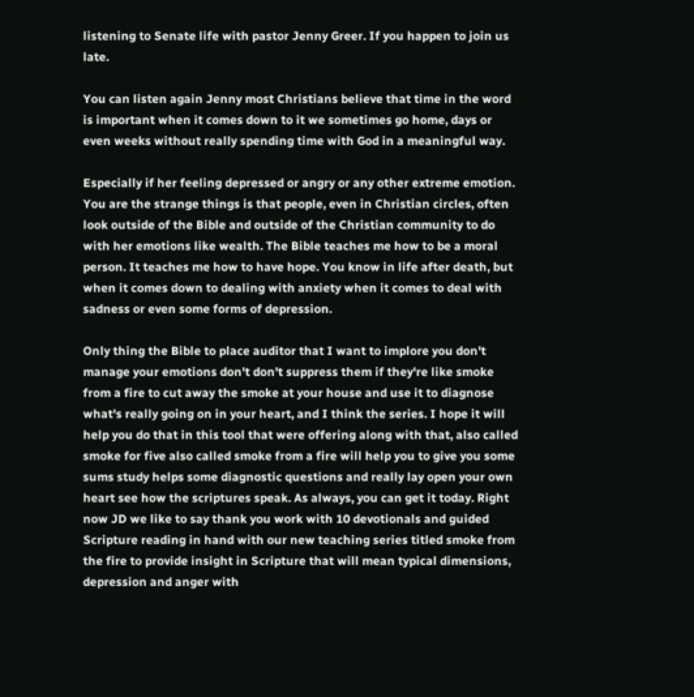listening to Senate life with pastor Jenny Greer. If you happen to join us late.

You can listen again Jenny most Christians believe that time in the word is important when it comes down to it we sometimes go home, days or even weeks without really spending time with God in a meaningful way.

Especially if her feeling depressed or angry or any other extreme emotion. You are the strange things is that people, even in Christian circles, often look outside of the Bible and outside of the Christian community to do with her emotions like wealth. The Bible teaches me how to be a moral person. It teaches me how to have hope. You know in life after death, but when it comes down to dealing with anxiety when it comes to deal with sadness or even some forms of depression.

Only thing the Bible to place auditor that I want to implore you don't manage your emotions don't don't suppress them if they're like smoke from a fire to cut away the smoke at your house and use it to diagnose what's really going on in your heart, and I think the series. I hope it will help you do that in this tool that were offering along with that, also called smoke for five also called smoke from a fire will help you to give you some sums study helps some diagnostic questions and really lay open your own heart see how the scriptures speak. As always, you can get it today. Right now JD we like to say thank you work with 10 devotionals and guided Scripture reading in hand with our new teaching series titled smoke from the fire to provide insight in Scripture that will mean typical dimensions, depression and anger with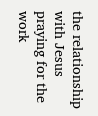the relationship with Jesus praying for the work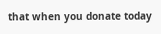that when you donate today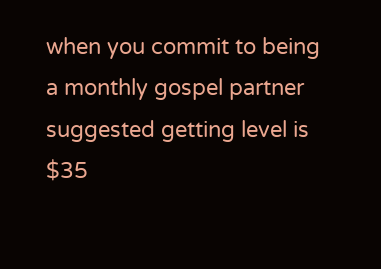when you commit to being a monthly gospel partner suggested getting level is $35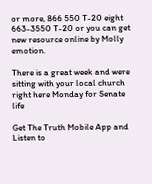or more, 866 550 T-20 eight 663-3550 T-20 or you can get new resource online by Molly emotion.

There is a great week and were sitting with your local church right here Monday for Senate life

Get The Truth Mobile App and Listen to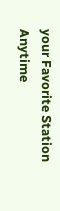your Favorite Station Anytime